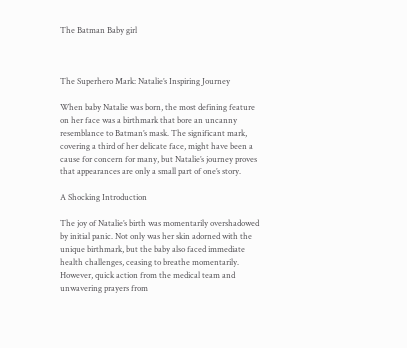The Batman Baby girl



The Superhero Mark: Natalie’s Inspiring Journey

When baby Natalie was born, the most defining feature on her face was a birthmark that bore an uncanny resemblance to Batman’s mask. The significant mark, covering a third of her delicate face, might have been a cause for concern for many, but Natalie’s journey proves that appearances are only a small part of one’s story.

A Shocking Introduction

The joy of Natalie’s birth was momentarily overshadowed by initial panic. Not only was her skin adorned with the unique birthmark, but the baby also faced immediate health challenges, ceasing to breathe momentarily. However, quick action from the medical team and unwavering prayers from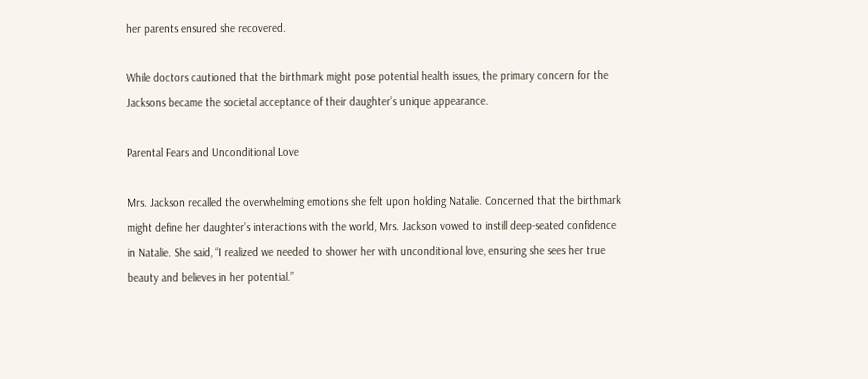her parents ensured she recovered.

While doctors cautioned that the birthmark might pose potential health issues, the primary concern for the Jacksons became the societal acceptance of their daughter’s unique appearance.

Parental Fears and Unconditional Love

Mrs. Jackson recalled the overwhelming emotions she felt upon holding Natalie. Concerned that the birthmark might define her daughter’s interactions with the world, Mrs. Jackson vowed to instill deep-seated confidence in Natalie. She said, “I realized we needed to shower her with unconditional love, ensuring she sees her true beauty and believes in her potential.”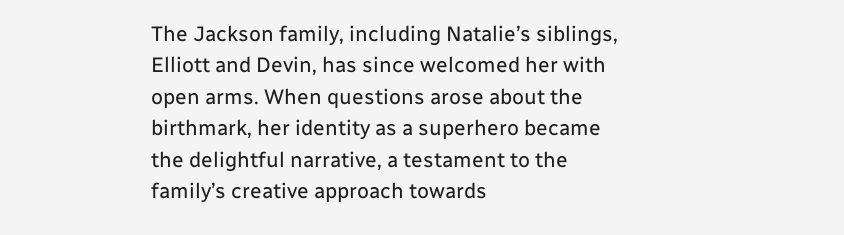The Jackson family, including Natalie’s siblings, Elliott and Devin, has since welcomed her with open arms. When questions arose about the birthmark, her identity as a superhero became the delightful narrative, a testament to the family’s creative approach towards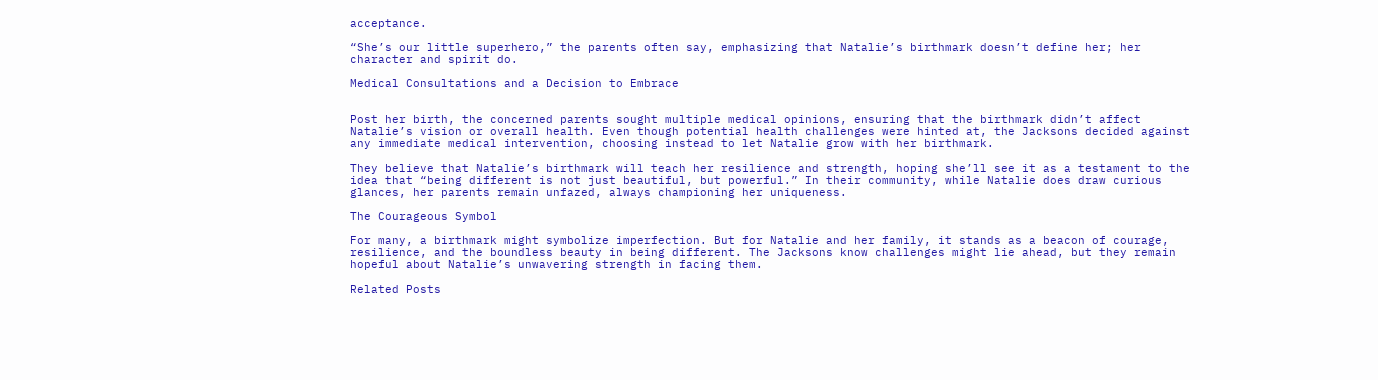acceptance.

“She’s our little superhero,” the parents often say, emphasizing that Natalie’s birthmark doesn’t define her; her character and spirit do.

Medical Consultations and a Decision to Embrace


Post her birth, the concerned parents sought multiple medical opinions, ensuring that the birthmark didn’t affect Natalie’s vision or overall health. Even though potential health challenges were hinted at, the Jacksons decided against any immediate medical intervention, choosing instead to let Natalie grow with her birthmark.

They believe that Natalie’s birthmark will teach her resilience and strength, hoping she’ll see it as a testament to the idea that “being different is not just beautiful, but powerful.” In their community, while Natalie does draw curious glances, her parents remain unfazed, always championing her uniqueness.

The Courageous Symbol

For many, a birthmark might symbolize imperfection. But for Natalie and her family, it stands as a beacon of courage, resilience, and the boundless beauty in being different. The Jacksons know challenges might lie ahead, but they remain hopeful about Natalie’s unwavering strength in facing them.

Related Posts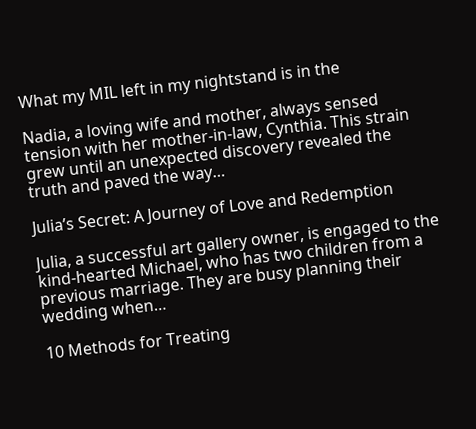What my MIL left in my nightstand is in the

Nadia, a loving wife and mother, always sensed tension with her mother-in-law, Cynthia. This strain grew until an unexpected discovery revealed the truth and paved the way…

Julia’s Secret: A Journey of Love and Redemption

Julia, a successful art gallery owner, is engaged to the kind-hearted Michael, who has two children from a previous marriage. They are busy planning their wedding when…

10 Methods for Treating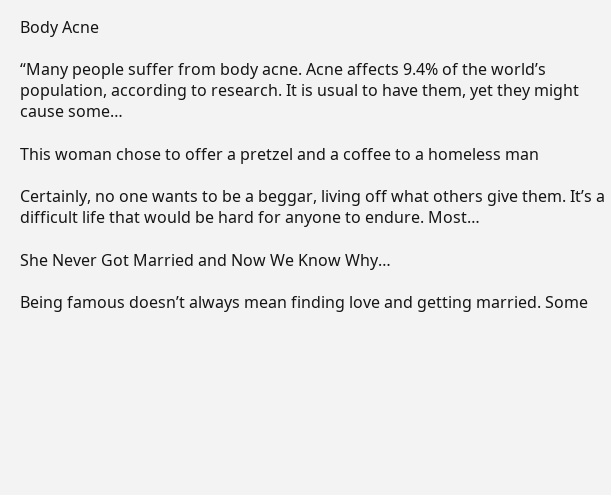Body Acne

“Many people suffer from body acne. Acne affects 9.4% of the world’s population, according to research. It is usual to have them, yet they might cause some…

This woman chose to offer a pretzel and a coffee to a homeless man

Certainly, no one wants to be a beggar, living off what others give them. It’s a difficult life that would be hard for anyone to endure. Most…

She Never Got Married and Now We Know Why…

Being famous doesn’t always mean finding love and getting married. Some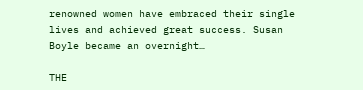renowned women have embraced their single lives and achieved great success. Susan Boyle became an overnight…

THE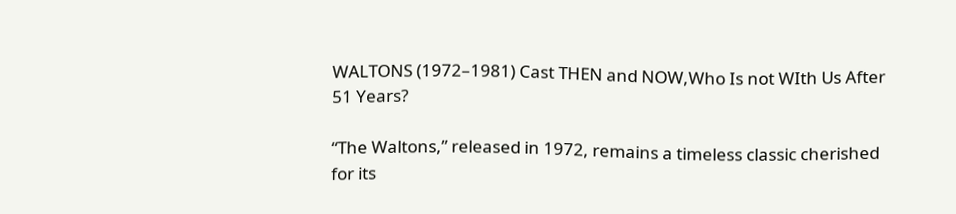WALTONS (1972–1981) Cast THEN and NOW,Who Is not WIth Us After 51 Years?

“The Waltons,” released in 1972, remains a timeless classic cherished for its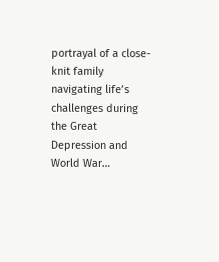portrayal of a close-knit family navigating life’s challenges during the Great Depression and World War…